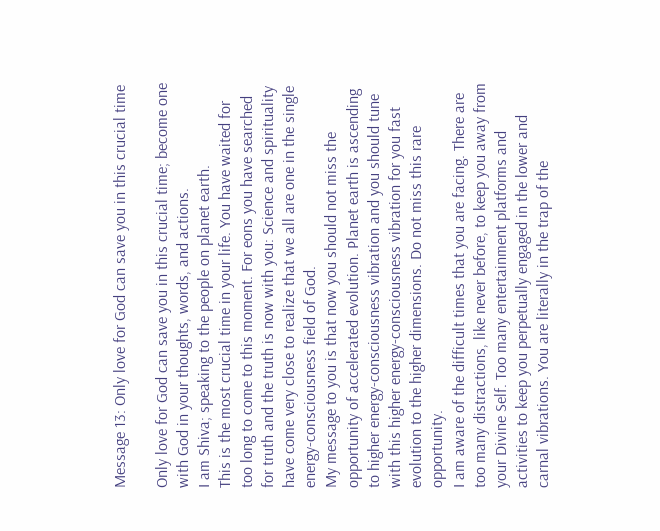Message 13: Only love for God can save you in this crucial time

Only love for God can save you in this crucial time; become one with God in your thoughts, words, and actions.
I am Shiva; speaking to the people on planet earth.
This is the most crucial time in your life. You have waited for too long to come to this moment. For eons you have searched for truth and the truth is now with you: Science and spirituality have come very close to realize that we all are one in the single energy-consciousness field of God.
My message to you is that now you should not miss the opportunity of accelerated evolution. Planet earth is ascending to higher energy-consciousness vibration and you should tune with this higher energy-consciousness vibration for you fast evolution to the higher dimensions. Do not miss this rare opportunity.
I am aware of the difficult times that you are facing. There are too many distractions, like never before, to keep you away from your Divine Self. Too many entertainment platforms and activities to keep you perpetually engaged in the lower and carnal vibrations. You are literally in the trap of the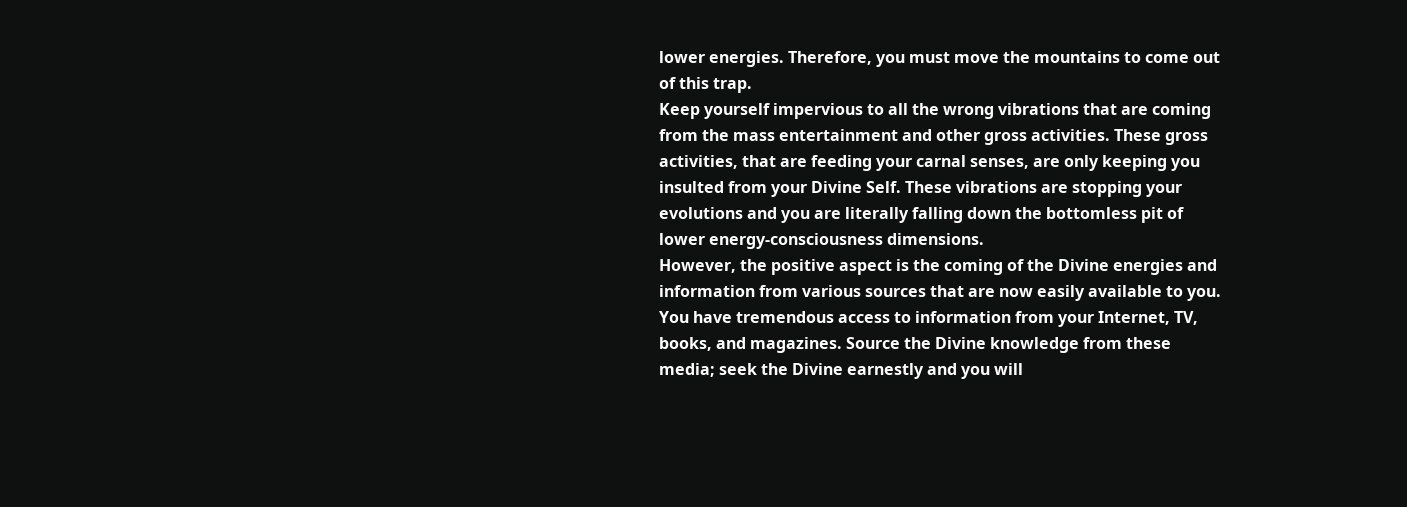lower energies. Therefore, you must move the mountains to come out of this trap.
Keep yourself impervious to all the wrong vibrations that are coming from the mass entertainment and other gross activities. These gross activities, that are feeding your carnal senses, are only keeping you insulted from your Divine Self. These vibrations are stopping your evolutions and you are literally falling down the bottomless pit of lower energy-consciousness dimensions.
However, the positive aspect is the coming of the Divine energies and information from various sources that are now easily available to you. You have tremendous access to information from your Internet, TV, books, and magazines. Source the Divine knowledge from these media; seek the Divine earnestly and you will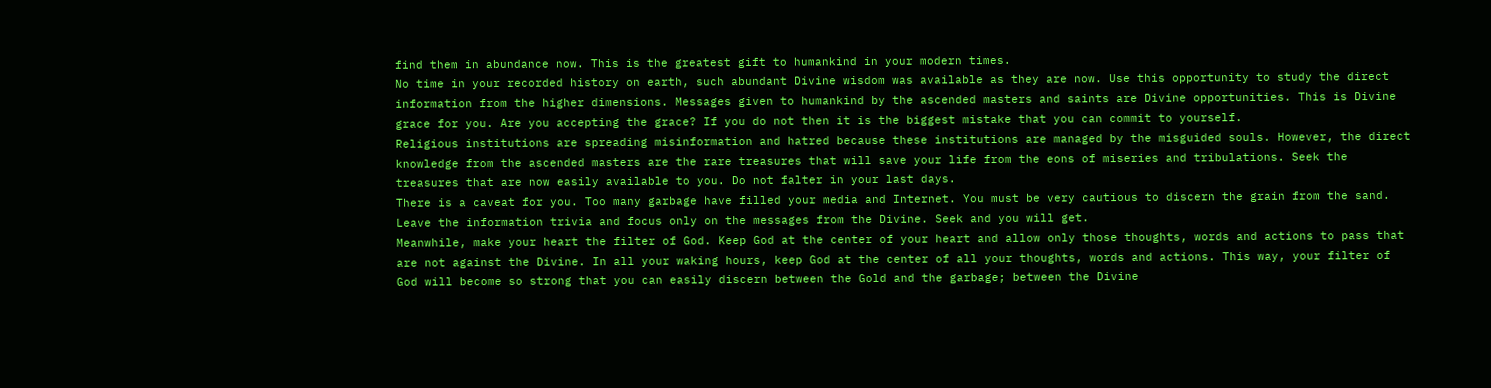find them in abundance now. This is the greatest gift to humankind in your modern times.
No time in your recorded history on earth, such abundant Divine wisdom was available as they are now. Use this opportunity to study the direct information from the higher dimensions. Messages given to humankind by the ascended masters and saints are Divine opportunities. This is Divine grace for you. Are you accepting the grace? If you do not then it is the biggest mistake that you can commit to yourself.
Religious institutions are spreading misinformation and hatred because these institutions are managed by the misguided souls. However, the direct knowledge from the ascended masters are the rare treasures that will save your life from the eons of miseries and tribulations. Seek the treasures that are now easily available to you. Do not falter in your last days.
There is a caveat for you. Too many garbage have filled your media and Internet. You must be very cautious to discern the grain from the sand. Leave the information trivia and focus only on the messages from the Divine. Seek and you will get.
Meanwhile, make your heart the filter of God. Keep God at the center of your heart and allow only those thoughts, words and actions to pass that are not against the Divine. In all your waking hours, keep God at the center of all your thoughts, words and actions. This way, your filter of God will become so strong that you can easily discern between the Gold and the garbage; between the Divine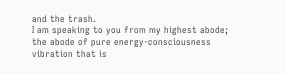and the trash.
I am speaking to you from my highest abode; the abode of pure energy-consciousness vibration that is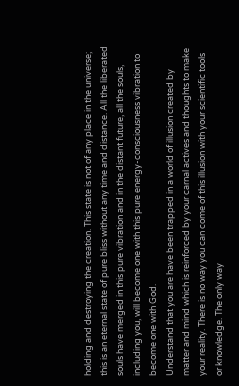holding and destroying the creation. This state is not of any place in the universe; this is an eternal state of pure bliss without any time and distance. All the liberated souls have merged in this pure vibration and in the distant future, all the souls, including you, will become one with this pure energy-consciousness vibration to become one with God.
Understand that you are have been trapped in a world of illusion created by matter and mind which is reinforced by your carnal actives and thoughts to make your reality. There is no way you can come of this illusion with your scientific tools or knowledge. The only way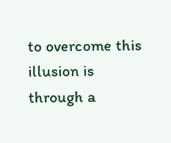to overcome this illusion is through a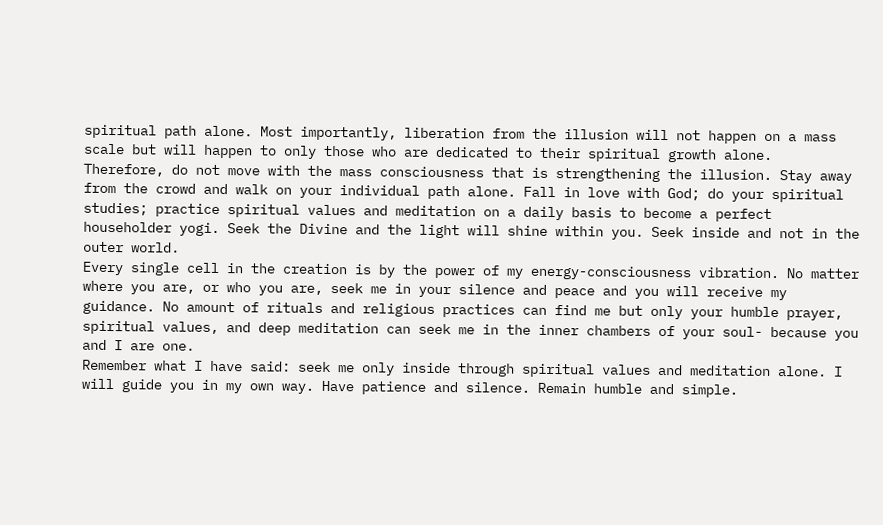spiritual path alone. Most importantly, liberation from the illusion will not happen on a mass scale but will happen to only those who are dedicated to their spiritual growth alone.
Therefore, do not move with the mass consciousness that is strengthening the illusion. Stay away from the crowd and walk on your individual path alone. Fall in love with God; do your spiritual studies; practice spiritual values and meditation on a daily basis to become a perfect householder yogi. Seek the Divine and the light will shine within you. Seek inside and not in the outer world.
Every single cell in the creation is by the power of my energy-consciousness vibration. No matter where you are, or who you are, seek me in your silence and peace and you will receive my guidance. No amount of rituals and religious practices can find me but only your humble prayer, spiritual values, and deep meditation can seek me in the inner chambers of your soul- because you and I are one.
Remember what I have said: seek me only inside through spiritual values and meditation alone. I will guide you in my own way. Have patience and silence. Remain humble and simple.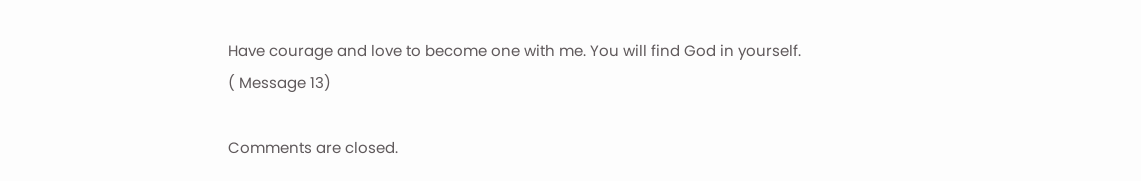Have courage and love to become one with me. You will find God in yourself.
( Message 13)

Comments are closed.